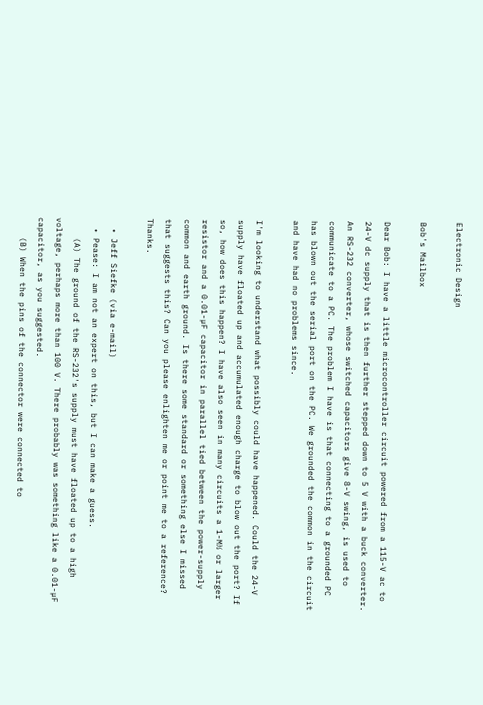Electronic Design

Bob's Mailbox

Dear Bob: I have a little microcontroller circuit powered from a 115-V ac to 24-V dc supply that is then further stepped down to 5 V with a buck converter. An RS-232 converter, whose switched capacitors give 8-V swing, is used to communicate to a PC. The problem I have is that connecting to a grounded PC has blown out the serial port on the PC. We grounded the common in the circuit and have had no problems since.

I'm looking to understand what possibly could have happened. Could the 24-V supply have floated up and accumulated enough charge to blow out the port? If so, how does this happen? I have also seen in many circuits a 1-M½ or larger resistor and a 0.01-µF capacitor in parallel tied between the power-supply common and earth ground. Is there some standard or something else I missed that suggests this? Can you please enlighten me or point me to a reference? Thanks.

  • Jeff Siefke (via e-mail)
  • Pease: I am not an expert on this, but I can make a guess.
    (A) The ground of the RS-232's supply must have floated up to a high voltage, perhaps more than 100 V. There probably was something like a 0.01-µF capacitor, as you suggested.
    (B) When the pins of the connector were connected to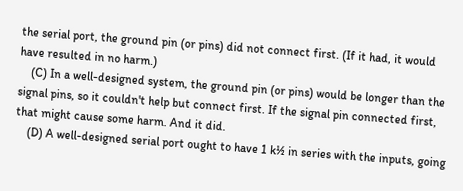the serial port, the ground pin (or pins) did not connect first. (If it had, it would have resulted in no harm.)
    (C) In a well-designed system, the ground pin (or pins) would be longer than the signal pins, so it couldn't help but connect first. If the signal pin connected first, that might cause some harm. And it did.
    (D) A well-designed serial port ought to have 1 k½ in series with the inputs, going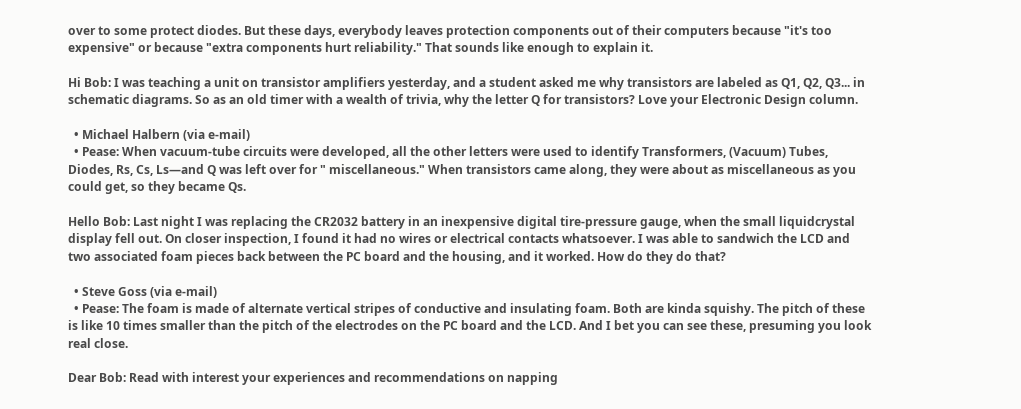over to some protect diodes. But these days, everybody leaves protection components out of their computers because "it's too expensive" or because "extra components hurt reliability." That sounds like enough to explain it.

Hi Bob: I was teaching a unit on transistor amplifiers yesterday, and a student asked me why transistors are labeled as Q1, Q2, Q3... in schematic diagrams. So as an old timer with a wealth of trivia, why the letter Q for transistors? Love your Electronic Design column.

  • Michael Halbern (via e-mail)
  • Pease: When vacuum-tube circuits were developed, all the other letters were used to identify Transformers, (Vacuum) Tubes, Diodes, Rs, Cs, Ls—and Q was left over for " miscellaneous." When transistors came along, they were about as miscellaneous as you could get, so they became Qs.

Hello Bob: Last night I was replacing the CR2032 battery in an inexpensive digital tire-pressure gauge, when the small liquidcrystal display fell out. On closer inspection, I found it had no wires or electrical contacts whatsoever. I was able to sandwich the LCD and two associated foam pieces back between the PC board and the housing, and it worked. How do they do that?

  • Steve Goss (via e-mail)
  • Pease: The foam is made of alternate vertical stripes of conductive and insulating foam. Both are kinda squishy. The pitch of these is like 10 times smaller than the pitch of the electrodes on the PC board and the LCD. And I bet you can see these, presuming you look real close.

Dear Bob: Read with interest your experiences and recommendations on napping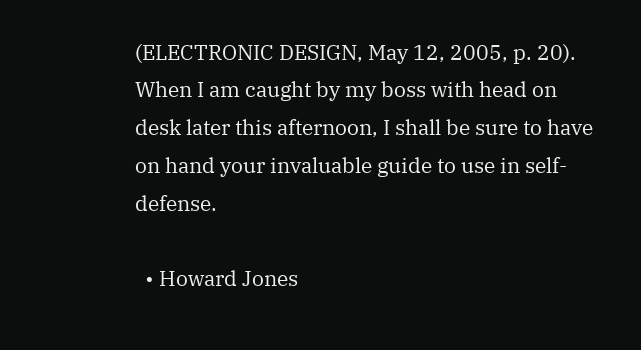(ELECTRONIC DESIGN, May 12, 2005, p. 20). When I am caught by my boss with head on desk later this afternoon, I shall be sure to have on hand your invaluable guide to use in self-defense.

  • Howard Jones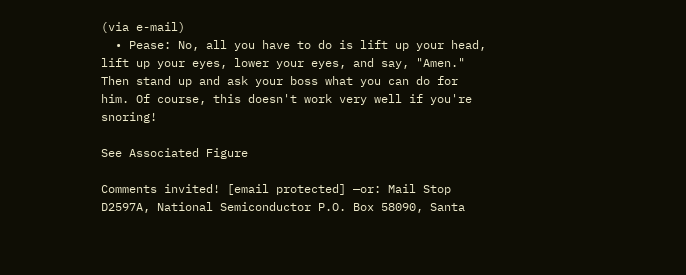(via e-mail)
  • Pease: No, all you have to do is lift up your head, lift up your eyes, lower your eyes, and say, "Amen." Then stand up and ask your boss what you can do for him. Of course, this doesn't work very well if you're snoring!

See Associated Figure

Comments invited! [email protected] —or: Mail Stop D2597A, National Semiconductor P.O. Box 58090, Santa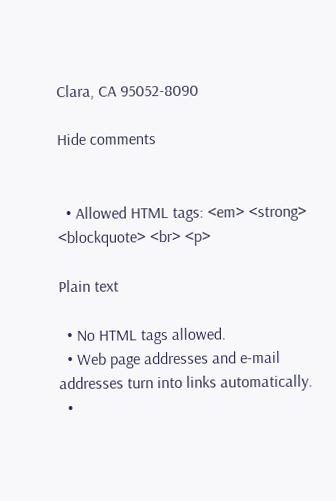Clara, CA 95052-8090

Hide comments


  • Allowed HTML tags: <em> <strong> <blockquote> <br> <p>

Plain text

  • No HTML tags allowed.
  • Web page addresses and e-mail addresses turn into links automatically.
  •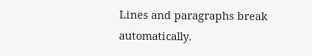Lines and paragraphs break automatically.